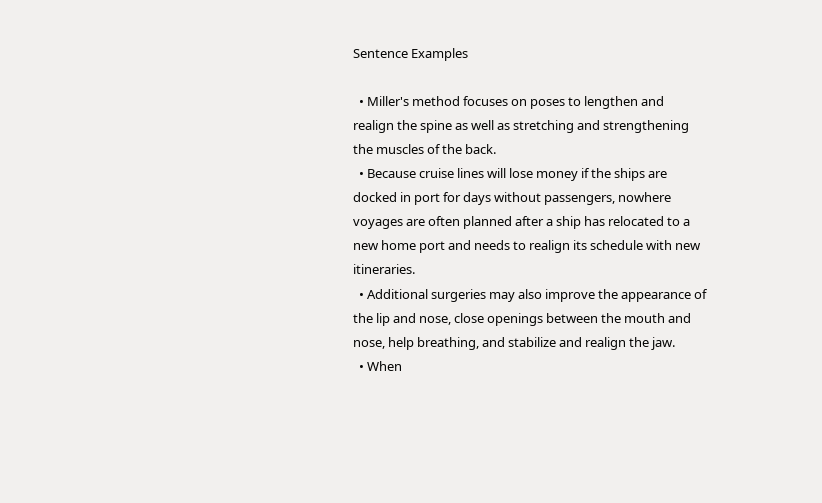Sentence Examples

  • Miller's method focuses on poses to lengthen and realign the spine as well as stretching and strengthening the muscles of the back.
  • Because cruise lines will lose money if the ships are docked in port for days without passengers, nowhere voyages are often planned after a ship has relocated to a new home port and needs to realign its schedule with new itineraries.
  • Additional surgeries may also improve the appearance of the lip and nose, close openings between the mouth and nose, help breathing, and stabilize and realign the jaw.
  • When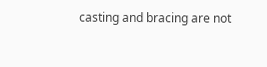casting and bracing are not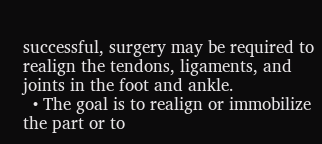successful, surgery may be required to realign the tendons, ligaments, and joints in the foot and ankle.
  • The goal is to realign or immobilize the part or to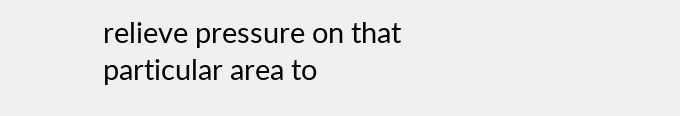relieve pressure on that particular area to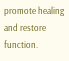promote healing and restore function.